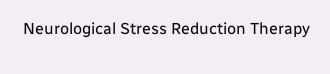Neurological Stress Reduction Therapy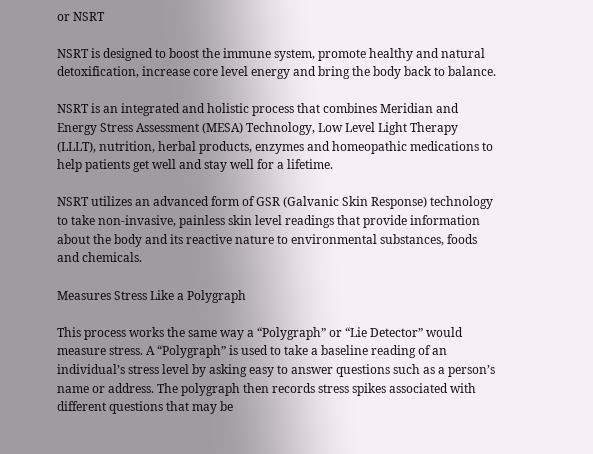or NSRT

NSRT is designed to boost the immune system, promote healthy and natural detoxification, increase core level energy and bring the body back to balance.

NSRT is an integrated and holistic process that combines Meridian and Energy Stress Assessment (MESA) Technology, Low Level Light Therapy (LLLT), nutrition, herbal products, enzymes and homeopathic medications to help patients get well and stay well for a lifetime.

NSRT utilizes an advanced form of GSR (Galvanic Skin Response) technology to take non-invasive, painless skin level readings that provide information about the body and its reactive nature to environmental substances, foods and chemicals.

Measures Stress Like a Polygraph

This process works the same way a “Polygraph” or “Lie Detector” would measure stress. A “Polygraph” is used to take a baseline reading of an individual’s stress level by asking easy to answer questions such as a person’s name or address. The polygraph then records stress spikes associated with different questions that may be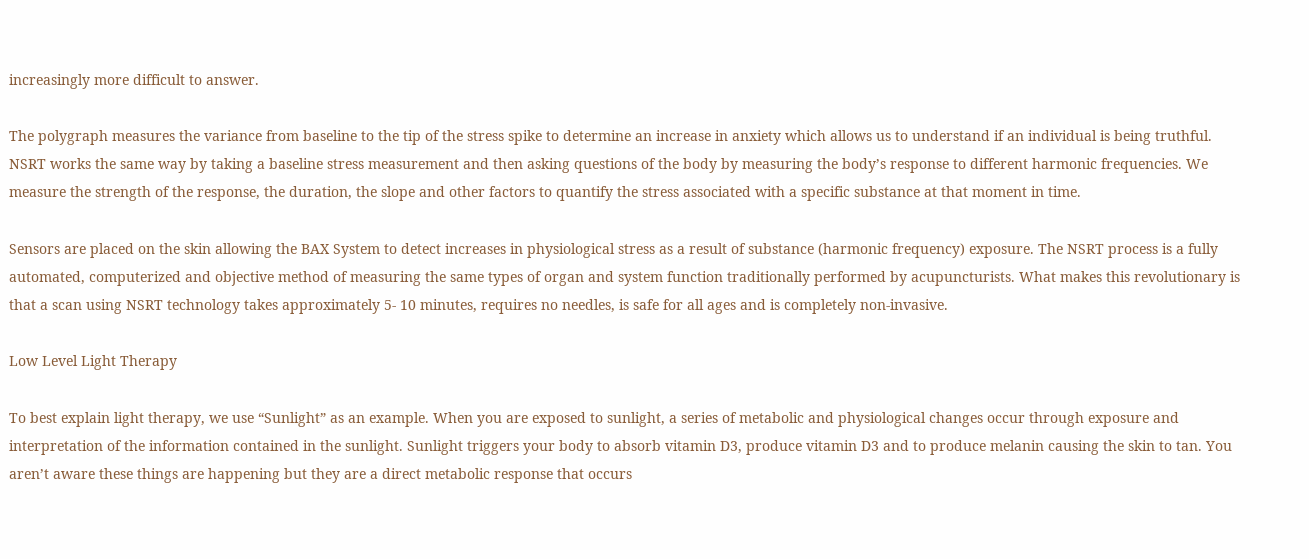increasingly more difficult to answer.

The polygraph measures the variance from baseline to the tip of the stress spike to determine an increase in anxiety which allows us to understand if an individual is being truthful. NSRT works the same way by taking a baseline stress measurement and then asking questions of the body by measuring the body’s response to different harmonic frequencies. We measure the strength of the response, the duration, the slope and other factors to quantify the stress associated with a specific substance at that moment in time.

Sensors are placed on the skin allowing the BAX System to detect increases in physiological stress as a result of substance (harmonic frequency) exposure. The NSRT process is a fully automated, computerized and objective method of measuring the same types of organ and system function traditionally performed by acupuncturists. What makes this revolutionary is that a scan using NSRT technology takes approximately 5- 10 minutes, requires no needles, is safe for all ages and is completely non-invasive.

Low Level Light Therapy

To best explain light therapy, we use “Sunlight” as an example. When you are exposed to sunlight, a series of metabolic and physiological changes occur through exposure and interpretation of the information contained in the sunlight. Sunlight triggers your body to absorb vitamin D3, produce vitamin D3 and to produce melanin causing the skin to tan. You aren’t aware these things are happening but they are a direct metabolic response that occurs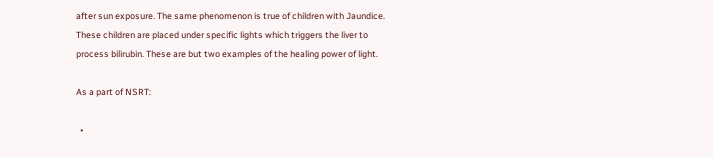after sun exposure. The same phenomenon is true of children with Jaundice. These children are placed under specific lights which triggers the liver to process bilirubin. These are but two examples of the healing power of light.

As a part of NSRT:

  •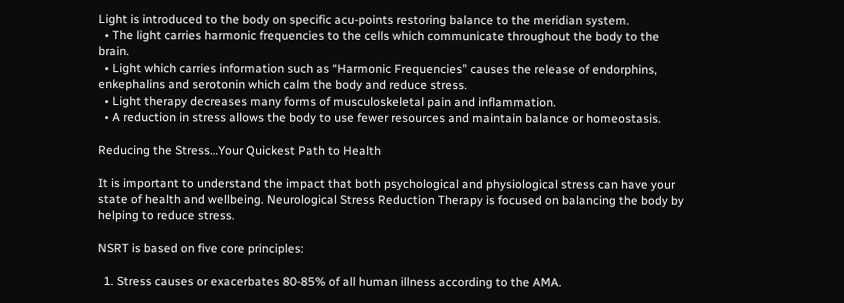Light is introduced to the body on specific acu-points restoring balance to the meridian system.
  • The light carries harmonic frequencies to the cells which communicate throughout the body to the brain.
  • Light which carries information such as “Harmonic Frequencies” causes the release of endorphins, enkephalins and serotonin which calm the body and reduce stress.
  • Light therapy decreases many forms of musculoskeletal pain and inflammation.
  • A reduction in stress allows the body to use fewer resources and maintain balance or homeostasis.

Reducing the Stress…Your Quickest Path to Health

It is important to understand the impact that both psychological and physiological stress can have your state of health and wellbeing. Neurological Stress Reduction Therapy is focused on balancing the body by helping to reduce stress.

NSRT is based on five core principles:

  1. Stress causes or exacerbates 80-85% of all human illness according to the AMA.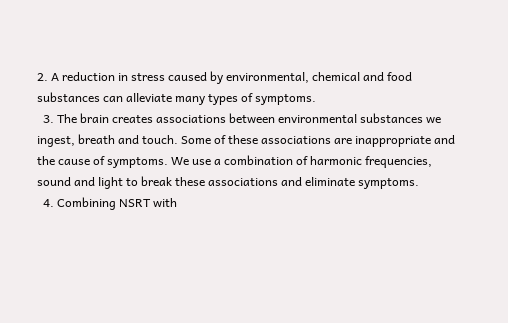2. A reduction in stress caused by environmental, chemical and food substances can alleviate many types of symptoms.
  3. The brain creates associations between environmental substances we ingest, breath and touch. Some of these associations are inappropriate and the cause of symptoms. We use a combination of harmonic frequencies, sound and light to break these associations and eliminate symptoms.
  4. Combining NSRT with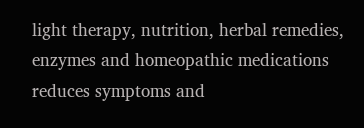light therapy, nutrition, herbal remedies, enzymes and homeopathic medications reduces symptoms and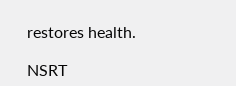restores health.

NSRT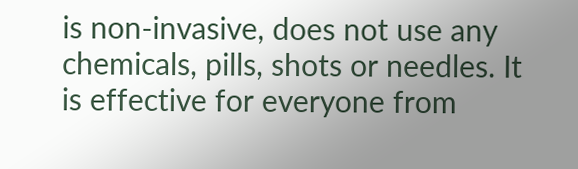is non-invasive, does not use any chemicals, pills, shots or needles. It is effective for everyone from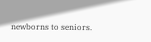newborns to seniors.